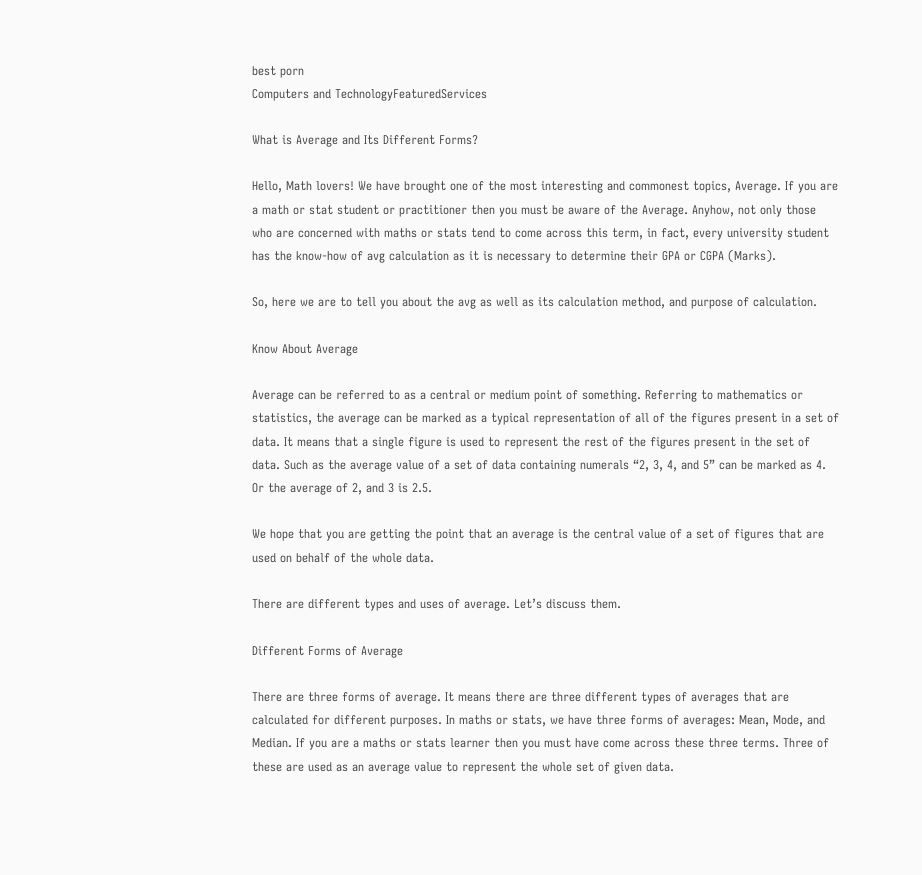best porn
Computers and TechnologyFeaturedServices

What is Average and Its Different Forms?

Hello, Math lovers! We have brought one of the most interesting and commonest topics, Average. If you are a math or stat student or practitioner then you must be aware of the Average. Anyhow, not only those who are concerned with maths or stats tend to come across this term, in fact, every university student has the know-how of avg calculation as it is necessary to determine their GPA or CGPA (Marks).

So, here we are to tell you about the avg as well as its calculation method, and purpose of calculation.

Know About Average

Average can be referred to as a central or medium point of something. Referring to mathematics or statistics, the average can be marked as a typical representation of all of the figures present in a set of data. It means that a single figure is used to represent the rest of the figures present in the set of data. Such as the average value of a set of data containing numerals “2, 3, 4, and 5” can be marked as 4. Or the average of 2, and 3 is 2.5.

We hope that you are getting the point that an average is the central value of a set of figures that are used on behalf of the whole data.

There are different types and uses of average. Let’s discuss them.

Different Forms of Average

There are three forms of average. It means there are three different types of averages that are calculated for different purposes. In maths or stats, we have three forms of averages: Mean, Mode, and Median. If you are a maths or stats learner then you must have come across these three terms. Three of these are used as an average value to represent the whole set of given data.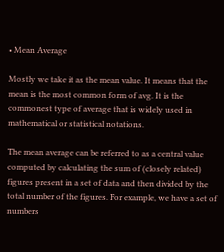• Mean Average

Mostly we take it as the mean value. It means that the mean is the most common form of avg. It is the commonest type of average that is widely used in mathematical or statistical notations.

The mean average can be referred to as a central value computed by calculating the sum of (closely related) figures present in a set of data and then divided by the total number of the figures. For example, we have a set of numbers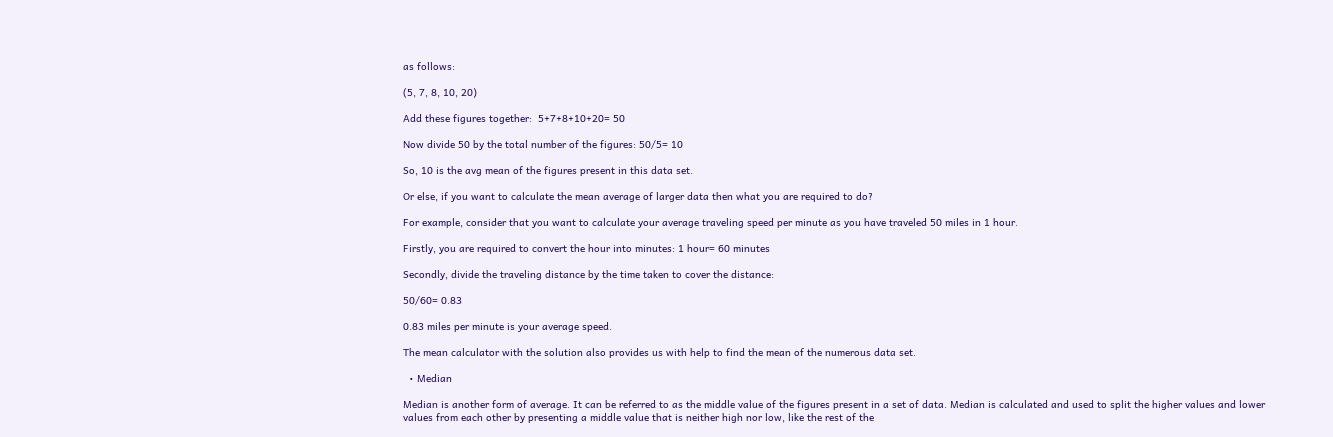as follows:

(5, 7, 8, 10, 20)

Add these figures together:  5+7+8+10+20= 50

Now divide 50 by the total number of the figures: 50/5= 10

So, 10 is the avg mean of the figures present in this data set.

Or else, if you want to calculate the mean average of larger data then what you are required to do?

For example, consider that you want to calculate your average traveling speed per minute as you have traveled 50 miles in 1 hour.

Firstly, you are required to convert the hour into minutes: 1 hour= 60 minutes

Secondly, divide the traveling distance by the time taken to cover the distance:

50/60= 0.83

0.83 miles per minute is your average speed.

The mean calculator with the solution also provides us with help to find the mean of the numerous data set.

  • Median

Median is another form of average. It can be referred to as the middle value of the figures present in a set of data. Median is calculated and used to split the higher values and lower values from each other by presenting a middle value that is neither high nor low, like the rest of the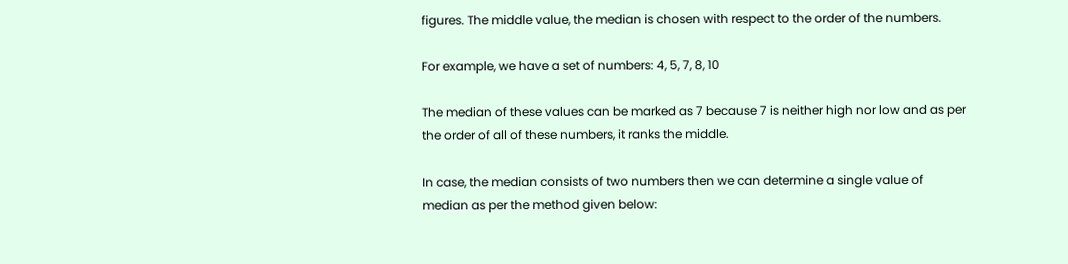figures. The middle value, the median is chosen with respect to the order of the numbers.

For example, we have a set of numbers: 4, 5, 7, 8, 10

The median of these values can be marked as 7 because 7 is neither high nor low and as per the order of all of these numbers, it ranks the middle.

In case, the median consists of two numbers then we can determine a single value of median as per the method given below: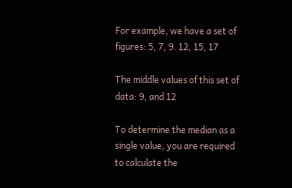For example, we have a set of figures: 5, 7, 9. 12, 15, 17

The middle values of this set of data: 9, and 12

To determine the median as a single value, you are required to calculate the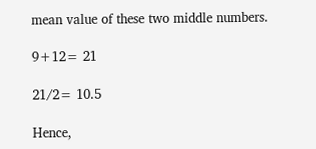mean value of these two middle numbers.

9+12= 21

21/2= 10.5

Hence,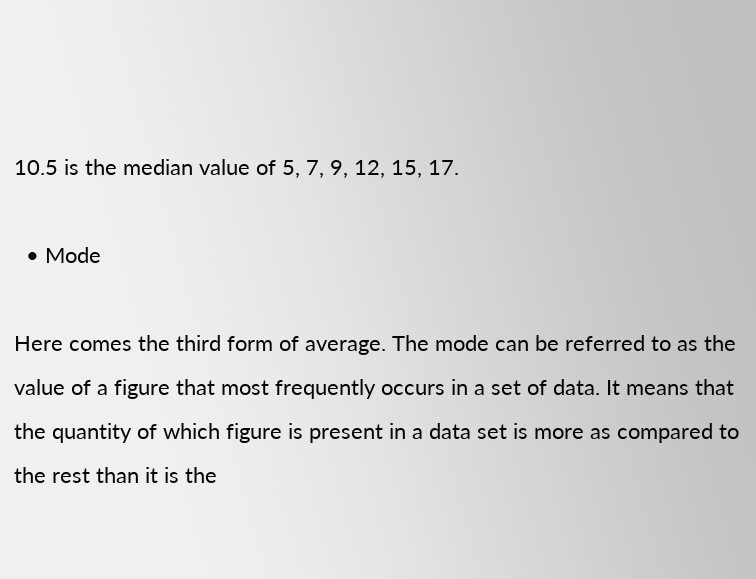10.5 is the median value of 5, 7, 9, 12, 15, 17.

  • Mode

Here comes the third form of average. The mode can be referred to as the value of a figure that most frequently occurs in a set of data. It means that the quantity of which figure is present in a data set is more as compared to the rest than it is the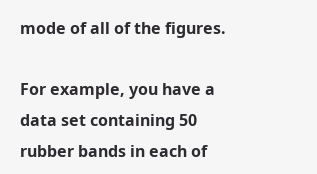mode of all of the figures.

For example, you have a data set containing 50 rubber bands in each of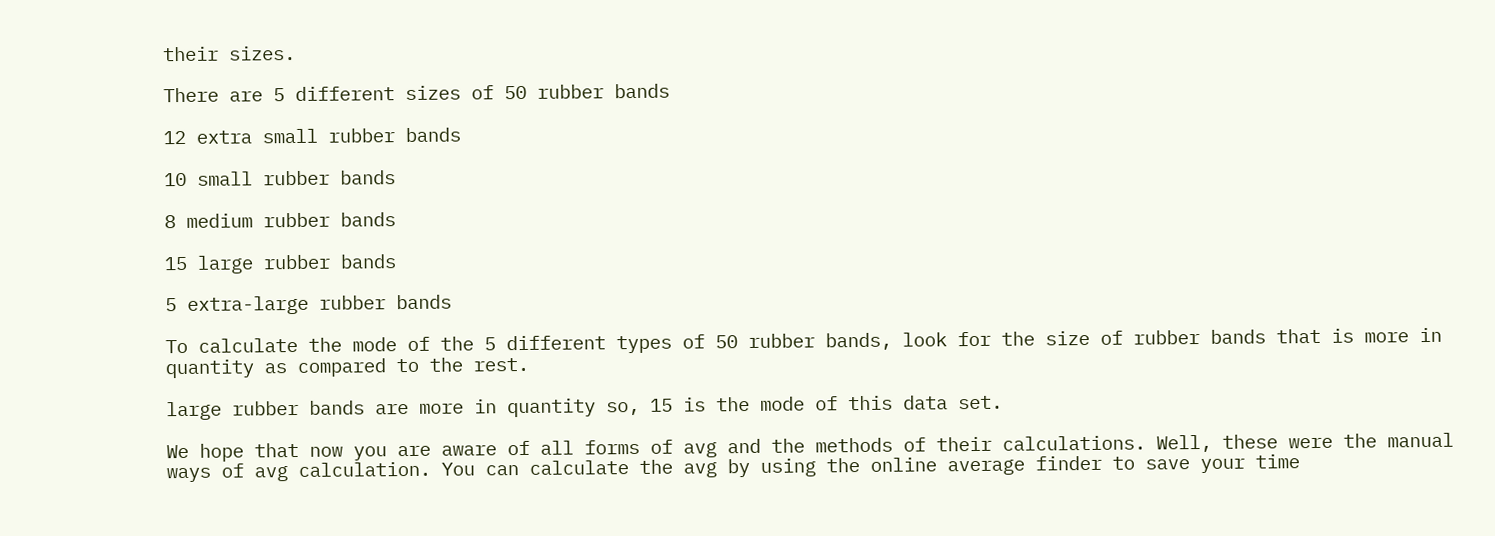their sizes.

There are 5 different sizes of 50 rubber bands

12 extra small rubber bands

10 small rubber bands

8 medium rubber bands

15 large rubber bands

5 extra-large rubber bands

To calculate the mode of the 5 different types of 50 rubber bands, look for the size of rubber bands that is more in quantity as compared to the rest.

large rubber bands are more in quantity so, 15 is the mode of this data set.

We hope that now you are aware of all forms of avg and the methods of their calculations. Well, these were the manual ways of avg calculation. You can calculate the avg by using the online average finder to save your time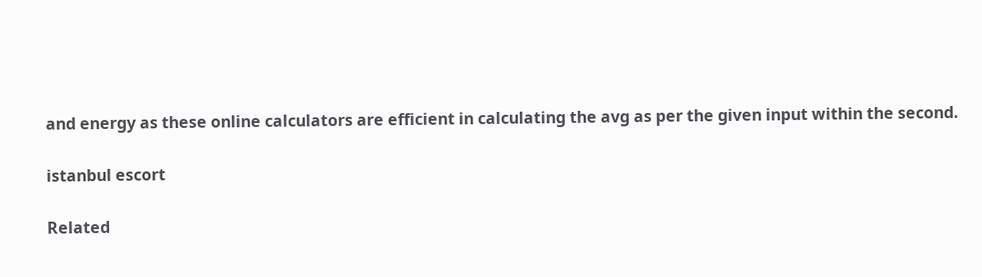and energy as these online calculators are efficient in calculating the avg as per the given input within the second.

istanbul escort

Related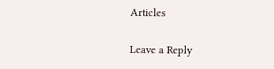Articles

Leave a Reply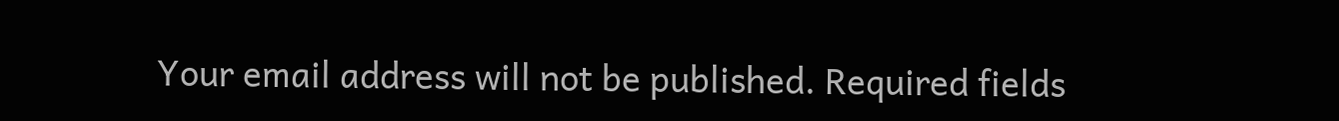Your email address will not be published. Required fields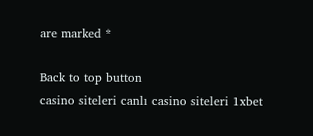are marked *

Back to top button
casino siteleri canlı casino siteleri 1xbet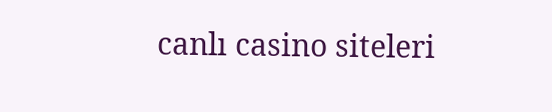canlı casino siteleri